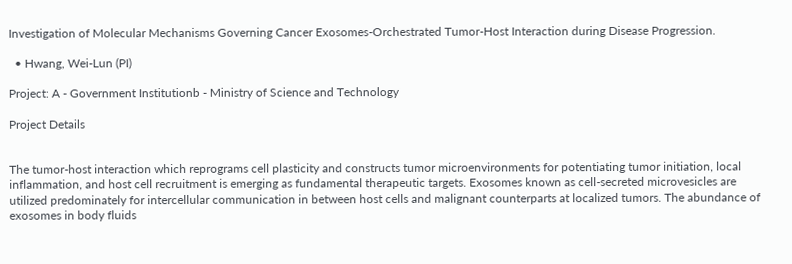Investigation of Molecular Mechanisms Governing Cancer Exosomes-Orchestrated Tumor-Host Interaction during Disease Progression.

  • Hwang, Wei-Lun (PI)

Project: A - Government Institutionb - Ministry of Science and Technology

Project Details


The tumor-host interaction which reprograms cell plasticity and constructs tumor microenvironments for potentiating tumor initiation, local inflammation, and host cell recruitment is emerging as fundamental therapeutic targets. Exosomes known as cell-secreted microvesicles are utilized predominately for intercellular communication in between host cells and malignant counterparts at localized tumors. The abundance of exosomes in body fluids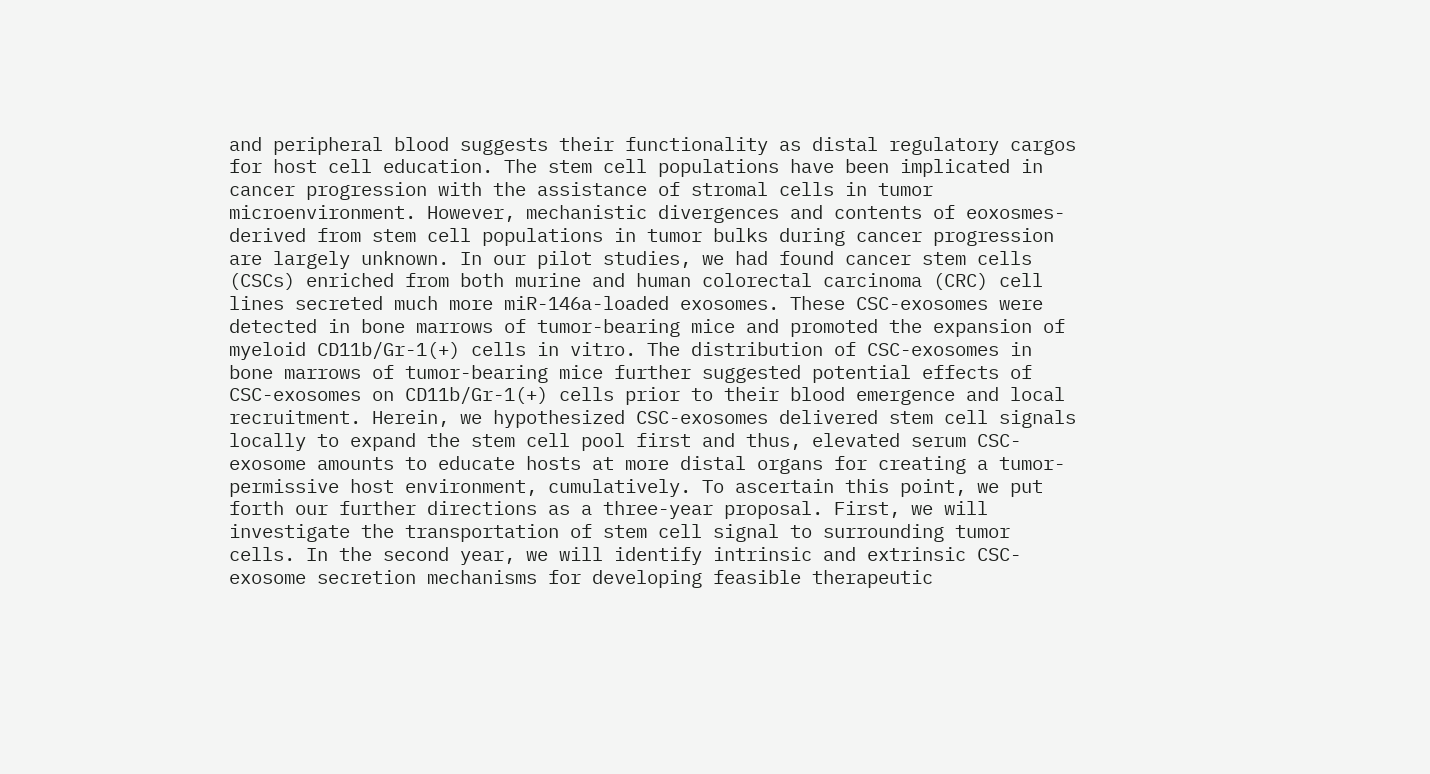and peripheral blood suggests their functionality as distal regulatory cargos for host cell education. The stem cell populations have been implicated in cancer progression with the assistance of stromal cells in tumor microenvironment. However, mechanistic divergences and contents of eoxosmes-derived from stem cell populations in tumor bulks during cancer progression are largely unknown. In our pilot studies, we had found cancer stem cells (CSCs) enriched from both murine and human colorectal carcinoma (CRC) cell lines secreted much more miR-146a-loaded exosomes. These CSC-exosomes were detected in bone marrows of tumor-bearing mice and promoted the expansion of myeloid CD11b/Gr-1(+) cells in vitro. The distribution of CSC-exosomes in bone marrows of tumor-bearing mice further suggested potential effects of CSC-exosomes on CD11b/Gr-1(+) cells prior to their blood emergence and local recruitment. Herein, we hypothesized CSC-exosomes delivered stem cell signals locally to expand the stem cell pool first and thus, elevated serum CSC-exosome amounts to educate hosts at more distal organs for creating a tumor-permissive host environment, cumulatively. To ascertain this point, we put forth our further directions as a three-year proposal. First, we will investigate the transportation of stem cell signal to surrounding tumor cells. In the second year, we will identify intrinsic and extrinsic CSC-exosome secretion mechanisms for developing feasible therapeutic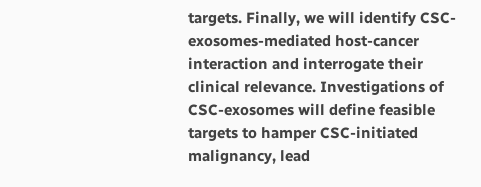targets. Finally, we will identify CSC-exosomes-mediated host-cancer interaction and interrogate their clinical relevance. Investigations of CSC-exosomes will define feasible targets to hamper CSC-initiated malignancy, lead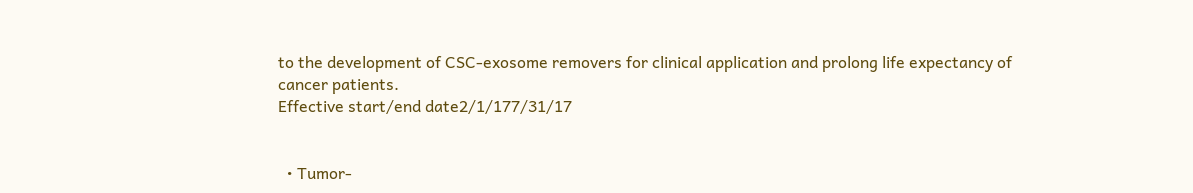to the development of CSC-exosome removers for clinical application and prolong life expectancy of cancer patients.
Effective start/end date2/1/177/31/17


  • Tumor-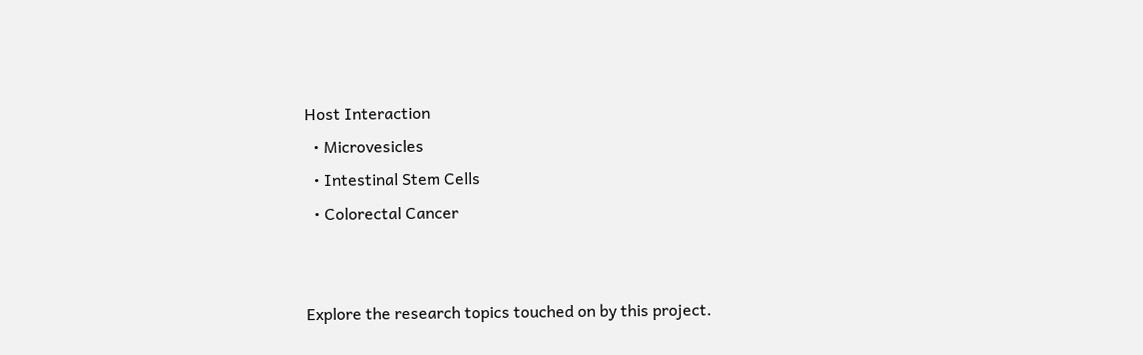Host Interaction
  • Microvesicles
  • Intestinal Stem Cells
  • Colorectal Cancer


Explore the research topics touched on by this project.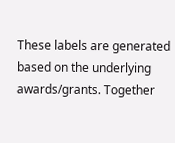These labels are generated based on the underlying awards/grants. Together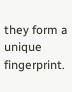they form a unique fingerprint.